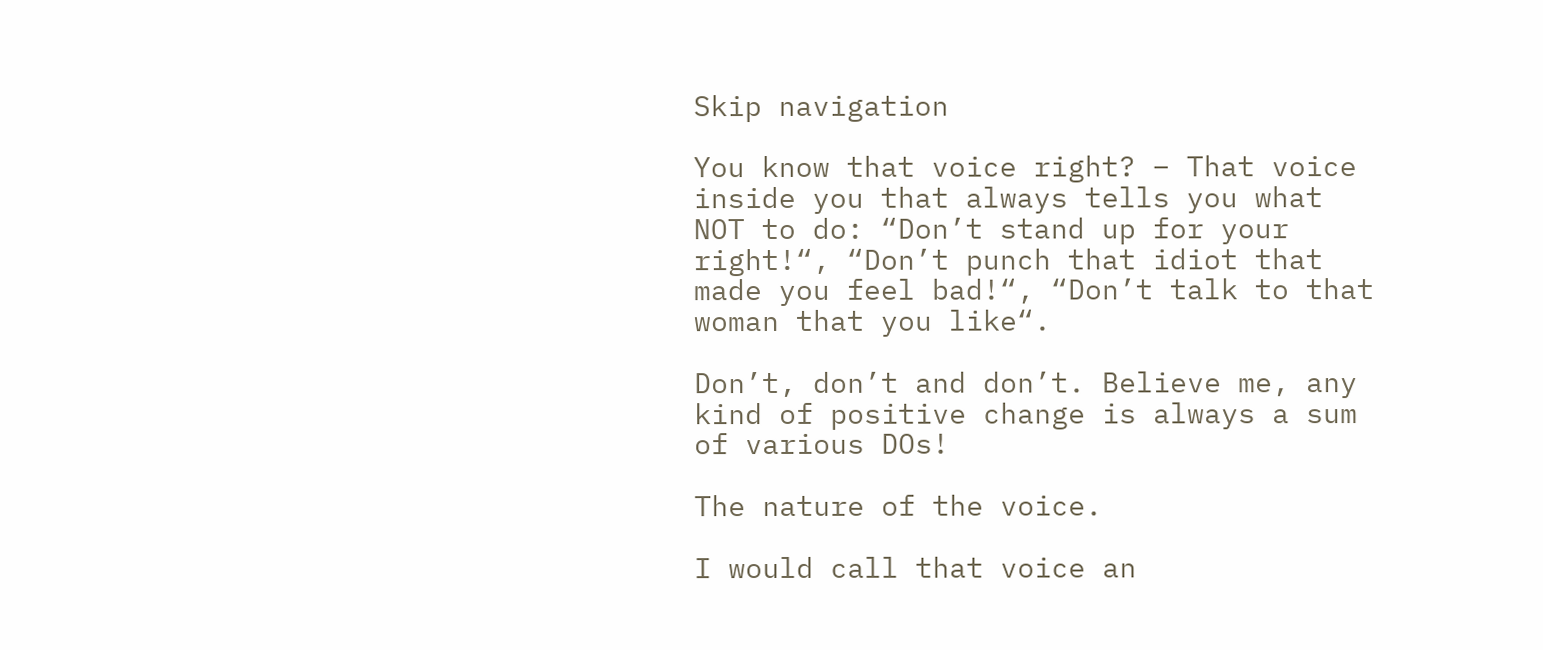Skip navigation

You know that voice right? – That voice inside you that always tells you what NOT to do: “Don’t stand up for your right!“, “Don’t punch that idiot that made you feel bad!“, “Don’t talk to that woman that you like“.

Don’t, don’t and don’t. Believe me, any kind of positive change is always a sum of various DOs!

The nature of the voice.

I would call that voice an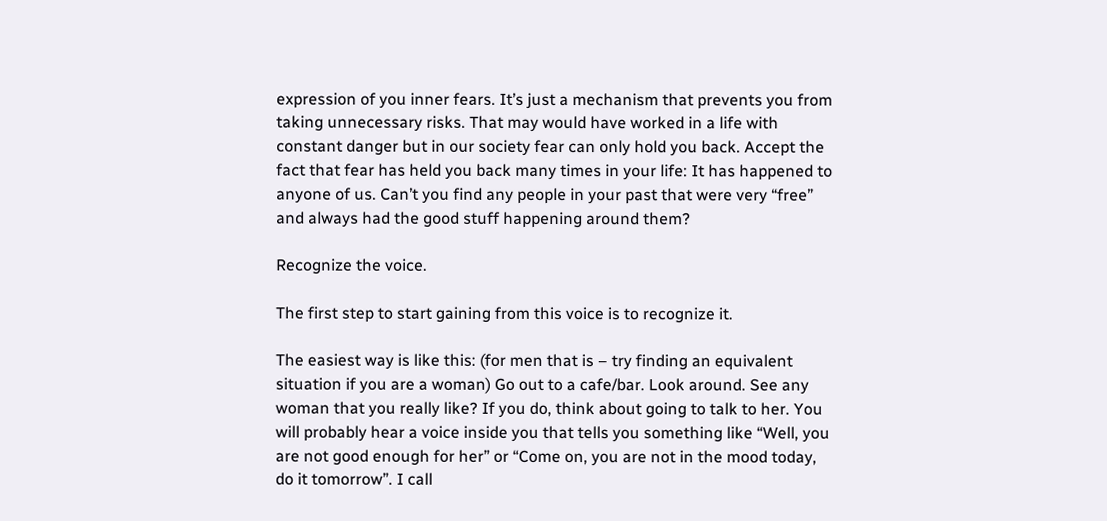expression of you inner fears. It’s just a mechanism that prevents you from taking unnecessary risks. That may would have worked in a life with constant danger but in our society fear can only hold you back. Accept the fact that fear has held you back many times in your life: It has happened to anyone of us. Can’t you find any people in your past that were very “free” and always had the good stuff happening around them?

Recognize the voice.

The first step to start gaining from this voice is to recognize it.

The easiest way is like this: (for men that is – try finding an equivalent situation if you are a woman) Go out to a cafe/bar. Look around. See any woman that you really like? If you do, think about going to talk to her. You will probably hear a voice inside you that tells you something like “Well, you are not good enough for her” or “Come on, you are not in the mood today, do it tomorrow”. I call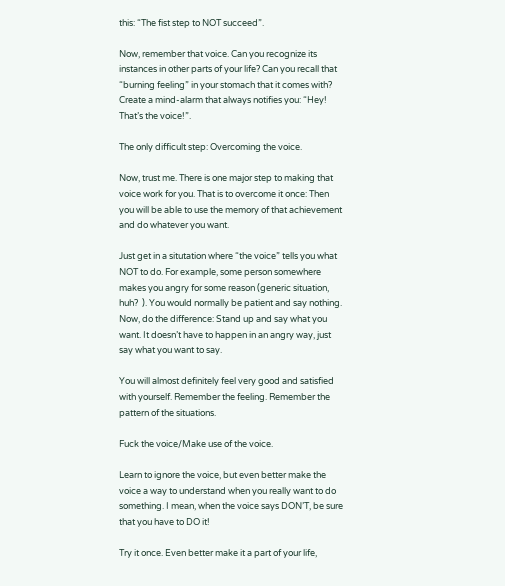this: “The fist step to NOT succeed”.

Now, remember that voice. Can you recognize its instances in other parts of your life? Can you recall that “burning feeling” in your stomach that it comes with? Create a mind-alarm that always notifies you: “Hey! That’s the voice!”.

The only difficult step: Overcoming the voice.

Now, trust me. There is one major step to making that voice work for you. That is to overcome it once: Then you will be able to use the memory of that achievement and do whatever you want.

Just get in a situtation where “the voice” tells you what NOT to do. For example, some person somewhere makes you angry for some reason (generic situation, huh?  ). You would normally be patient and say nothing. Now, do the difference: Stand up and say what you want. It doesn’t have to happen in an angry way, just say what you want to say.

You will almost definitely feel very good and satisfied with yourself. Remember the feeling. Remember the pattern of the situations.

Fuck the voice/Make use of the voice.

Learn to ignore the voice, but even better make the voice a way to understand when you really want to do something. I mean, when the voice says DON’T, be sure that you have to DO it!

Try it once. Even better make it a part of your life,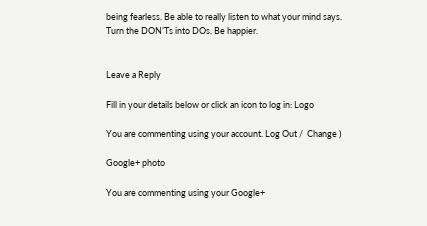being fearless. Be able to really listen to what your mind says. Turn the DON’Ts into DOs. Be happier.


Leave a Reply

Fill in your details below or click an icon to log in: Logo

You are commenting using your account. Log Out /  Change )

Google+ photo

You are commenting using your Google+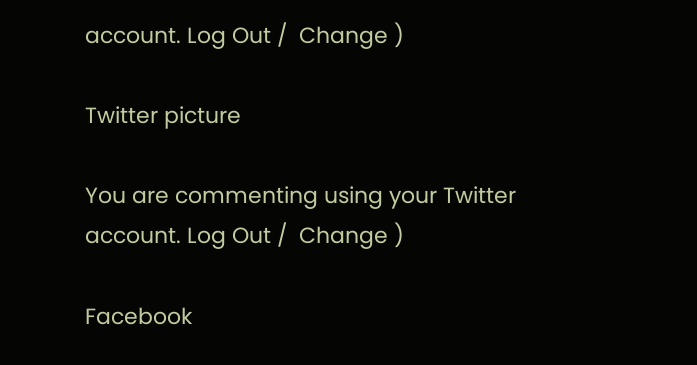account. Log Out /  Change )

Twitter picture

You are commenting using your Twitter account. Log Out /  Change )

Facebook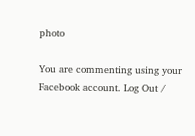photo

You are commenting using your Facebook account. Log Out /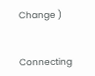Change )


Connecting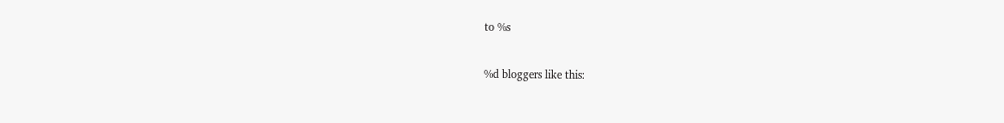to %s

%d bloggers like this: